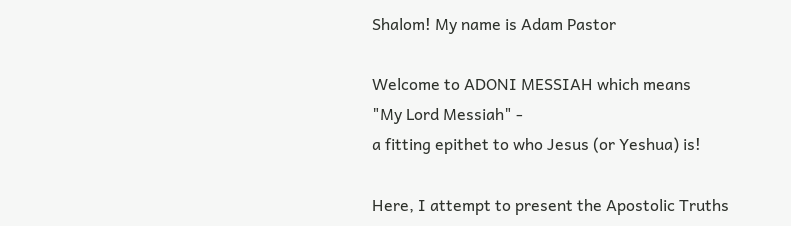Shalom! My name is Adam Pastor

Welcome to ADONI MESSIAH which means
"My Lord Messiah" -
a fitting epithet to who Jesus (or Yeshua) is!

Here, I attempt to present the Apostolic Truths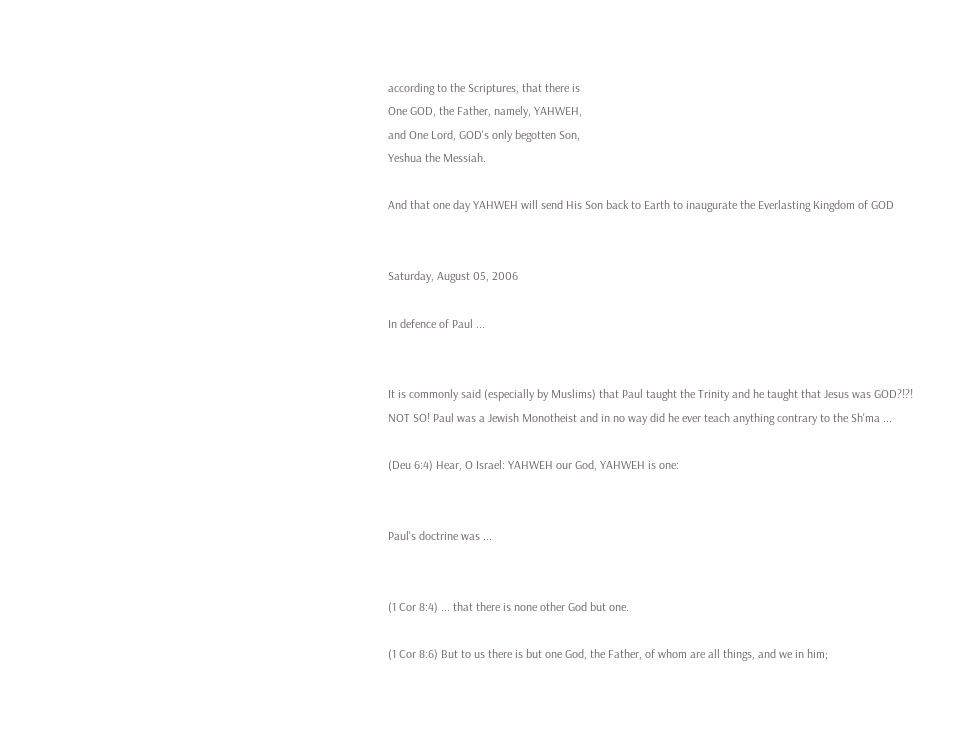according to the Scriptures, that there is
One GOD, the Father, namely, YAHWEH,
and One Lord, GOD's only begotten Son,
Yeshua the Messiah.

And that one day YAHWEH will send His Son back to Earth to inaugurate the Everlasting Kingdom of GOD


Saturday, August 05, 2006

In defence of Paul ...


It is commonly said (especially by Muslims) that Paul taught the Trinity and he taught that Jesus was GOD?!?!
NOT SO! Paul was a Jewish Monotheist and in no way did he ever teach anything contrary to the Sh'ma ...

(Deu 6:4) Hear, O Israel: YAHWEH our God, YAHWEH is one:


Paul's doctrine was ...


(1 Cor 8:4) ... that there is none other God but one.

(1 Cor 8:6) But to us there is but one God, the Father, of whom are all things, and we in him;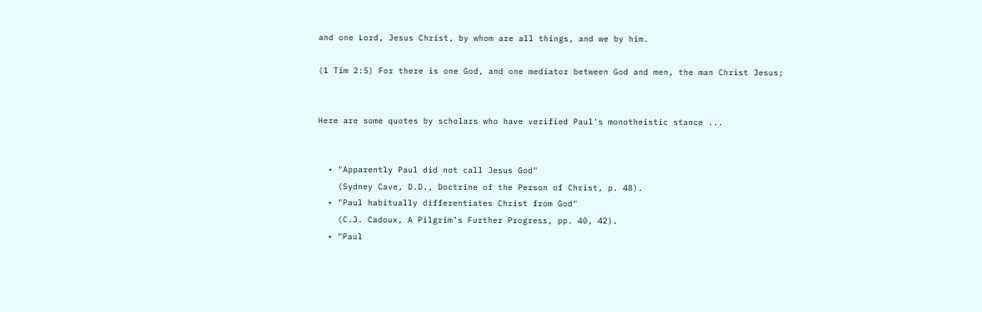and one Lord, Jesus Christ, by whom are all things, and we by him.

(1 Tim 2:5) For there is one God, and one mediator between God and men, the man Christ Jesus;


Here are some quotes by scholars who have verified Paul's monotheistic stance ...


  • "Apparently Paul did not call Jesus God"
    (Sydney Cave, D.D., Doctrine of the Person of Christ, p. 48).
  • "Paul habitually differentiates Christ from God"
    (C.J. Cadoux, A Pilgrim’s Further Progress, pp. 40, 42).
  • "Paul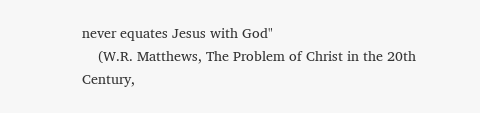never equates Jesus with God"
    (W.R. Matthews, The Problem of Christ in the 20th Century,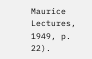Maurice Lectures, 1949, p. 22).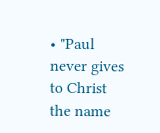• "Paul never gives to Christ the name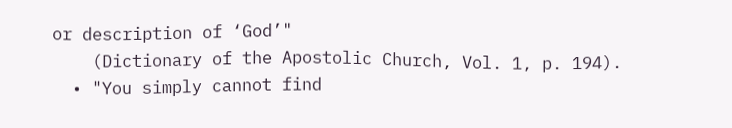or description of ‘God’"
    (Dictionary of the Apostolic Church, Vol. 1, p. 194).
  • "You simply cannot find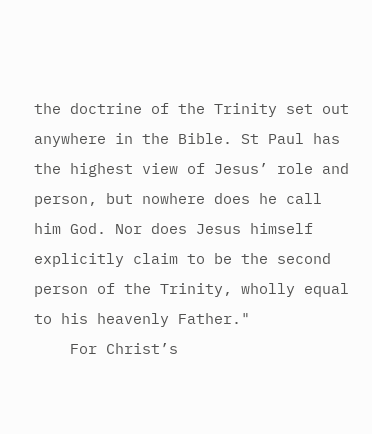the doctrine of the Trinity set out anywhere in the Bible. St Paul has the highest view of Jesus’ role and person, but nowhere does he call him God. Nor does Jesus himself explicitly claim to be the second person of the Trinity, wholly equal to his heavenly Father."
    For Christ’s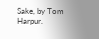Sake, by Tom Harpur.